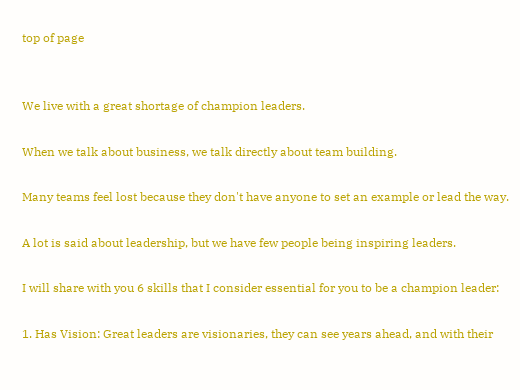top of page


We live with a great shortage of champion leaders.

When we talk about business, we talk directly about team building.

Many teams feel lost because they don't have anyone to set an example or lead the way.

A lot is said about leadership, but we have few people being inspiring leaders.

I will share with you 6 skills that I consider essential for you to be a champion leader:

1. Has Vision: Great leaders are visionaries, they can see years ahead, and with their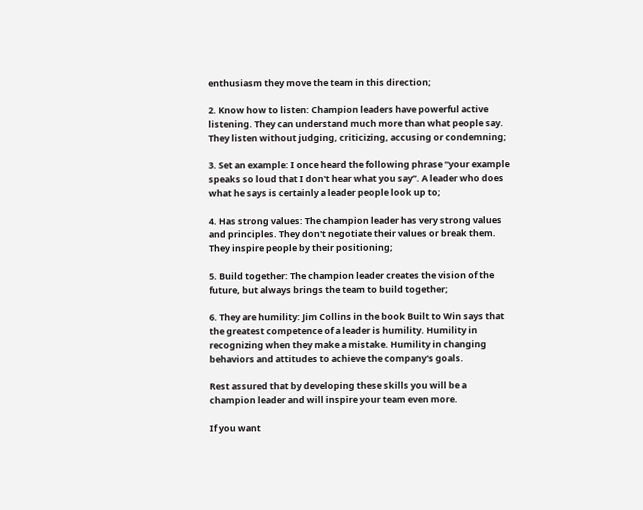enthusiasm they move the team in this direction;

2. Know how to listen: Champion leaders have powerful active listening. They can understand much more than what people say. They listen without judging, criticizing, accusing or condemning;

3. Set an example: I once heard the following phrase “your example speaks so loud that I don't hear what you say”. A leader who does what he says is certainly a leader people look up to;

4. Has strong values: The champion leader has very strong values and principles. They don't negotiate their values or break them. They inspire people by their positioning;

5. Build together: The champion leader creates the vision of the future, but always brings the team to build together;

6. They are humility: Jim Collins in the book Built to Win says that the greatest competence of a leader is humility. Humility in recognizing when they make a mistake. Humility in changing behaviors and attitudes to achieve the company's goals.

Rest assured that by developing these skills you will be a champion leader and will inspire your team even more.

If you want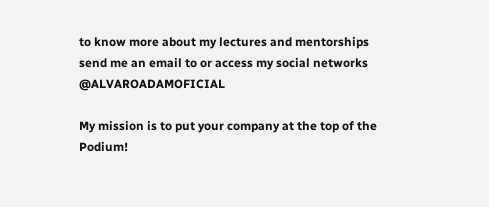to know more about my lectures and mentorships send me an email to or access my social networks @ALVAROADAMOFICIAL

My mission is to put your company at the top of the Podium!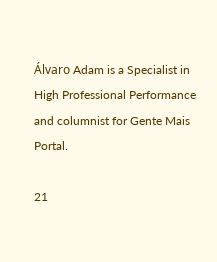Álvaro Adam is a Specialist in High Professional Performance and columnist for Gente Mais Portal.

21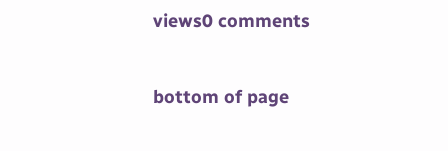views0 comments


bottom of page